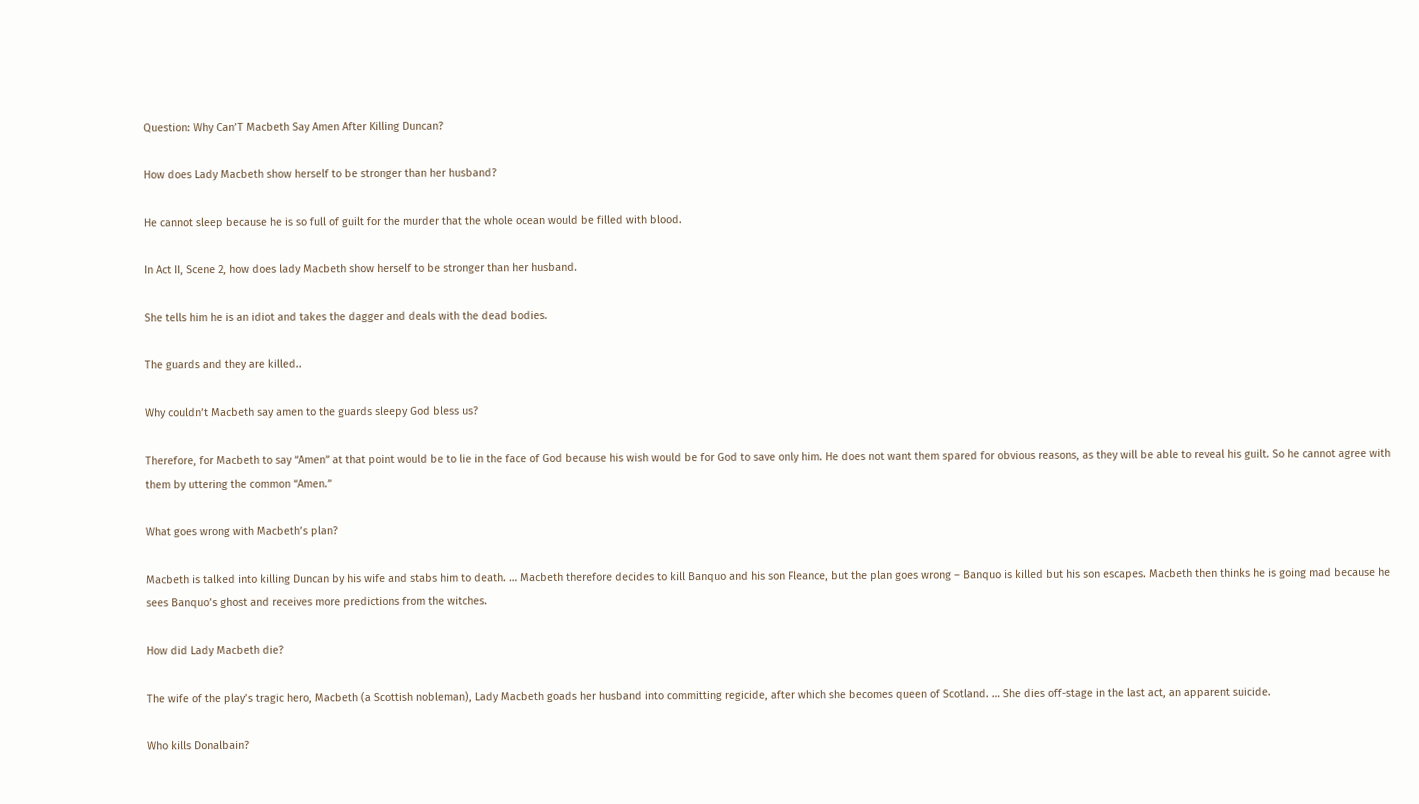Question: Why Can’T Macbeth Say Amen After Killing Duncan?

How does Lady Macbeth show herself to be stronger than her husband?

He cannot sleep because he is so full of guilt for the murder that the whole ocean would be filled with blood.

In Act II, Scene 2, how does lady Macbeth show herself to be stronger than her husband.

She tells him he is an idiot and takes the dagger and deals with the dead bodies.

The guards and they are killed..

Why couldn’t Macbeth say amen to the guards sleepy God bless us?

Therefore, for Macbeth to say “Amen” at that point would be to lie in the face of God because his wish would be for God to save only him. He does not want them spared for obvious reasons, as they will be able to reveal his guilt. So he cannot agree with them by uttering the common “Amen.”

What goes wrong with Macbeth’s plan?

Macbeth is talked into killing Duncan by his wife and stabs him to death. … Macbeth therefore decides to kill Banquo and his son Fleance, but the plan goes wrong – Banquo is killed but his son escapes. Macbeth then thinks he is going mad because he sees Banquo’s ghost and receives more predictions from the witches.

How did Lady Macbeth die?

The wife of the play’s tragic hero, Macbeth (a Scottish nobleman), Lady Macbeth goads her husband into committing regicide, after which she becomes queen of Scotland. … She dies off-stage in the last act, an apparent suicide.

Who kills Donalbain?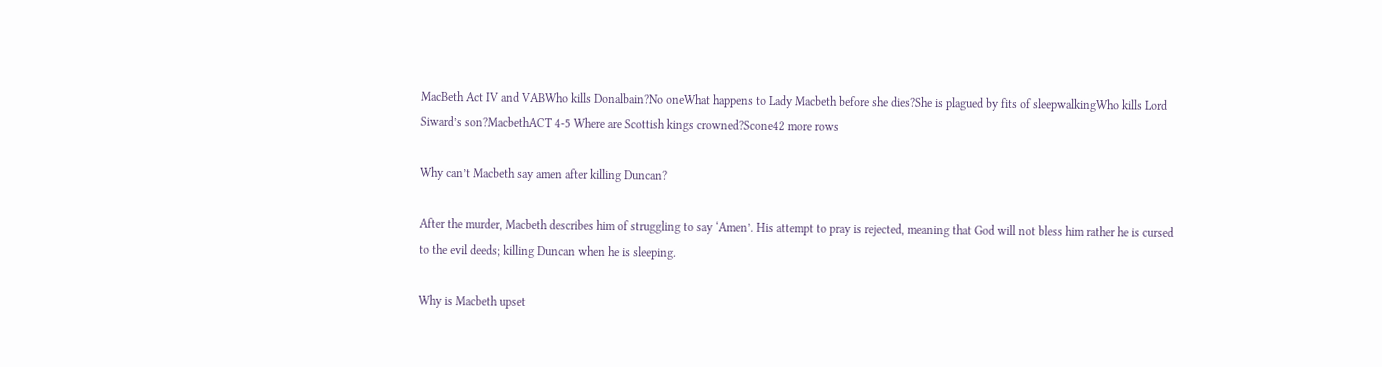MacBeth Act IV and VABWho kills Donalbain?No oneWhat happens to Lady Macbeth before she dies?She is plagued by fits of sleepwalkingWho kills Lord Siward’s son?MacbethACT 4-5 Where are Scottish kings crowned?Scone42 more rows

Why can’t Macbeth say amen after killing Duncan?

After the murder, Macbeth describes him of struggling to say ‘Amen’. His attempt to pray is rejected, meaning that God will not bless him rather he is cursed to the evil deeds; killing Duncan when he is sleeping.

Why is Macbeth upset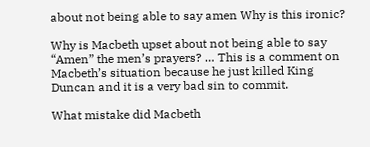about not being able to say amen Why is this ironic?

Why is Macbeth upset about not being able to say “Amen” the men’s prayers? … This is a comment on Macbeth’s situation because he just killed King Duncan and it is a very bad sin to commit.

What mistake did Macbeth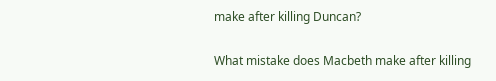make after killing Duncan?

What mistake does Macbeth make after killing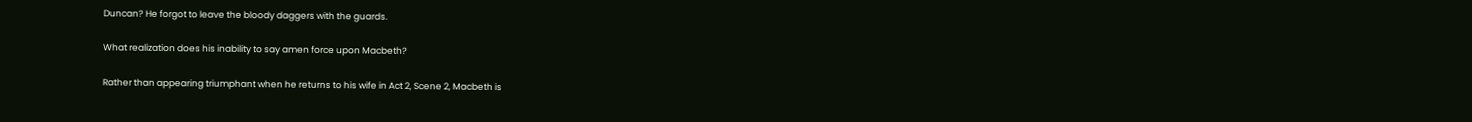Duncan? He forgot to leave the bloody daggers with the guards.

What realization does his inability to say amen force upon Macbeth?

Rather than appearing triumphant when he returns to his wife in Act 2, Scene 2, Macbeth is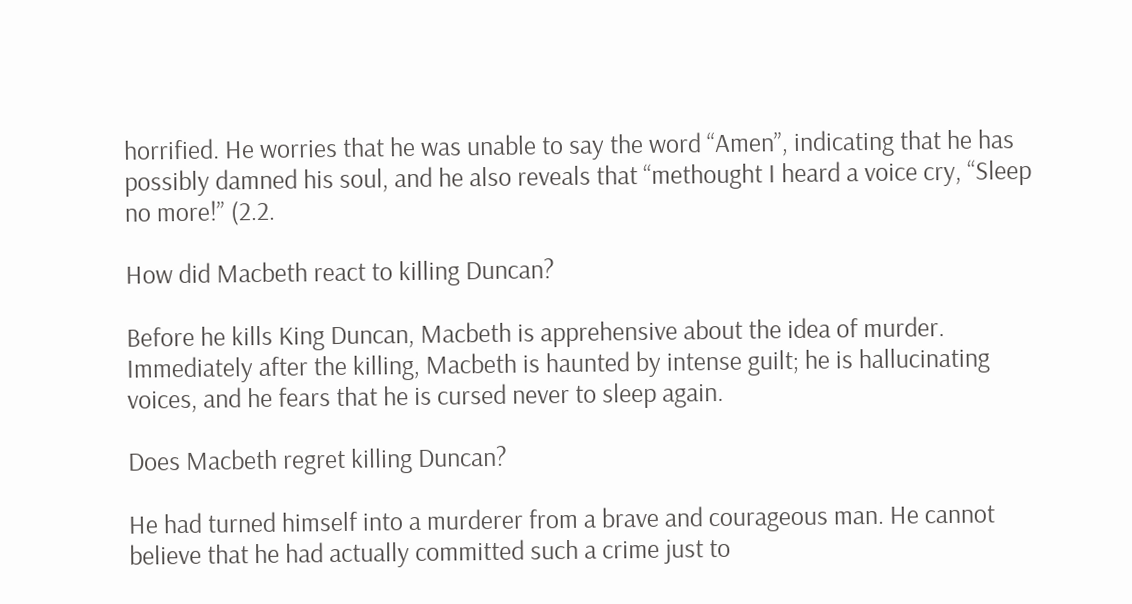horrified. He worries that he was unable to say the word “Amen”, indicating that he has possibly damned his soul, and he also reveals that “methought I heard a voice cry, “Sleep no more!” (2.2.

How did Macbeth react to killing Duncan?

Before he kills King Duncan, Macbeth is apprehensive about the idea of murder. Immediately after the killing, Macbeth is haunted by intense guilt; he is hallucinating voices, and he fears that he is cursed never to sleep again.

Does Macbeth regret killing Duncan?

He had turned himself into a murderer from a brave and courageous man. He cannot believe that he had actually committed such a crime just to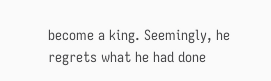become a king. Seemingly, he regrets what he had done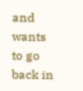and wants to go back in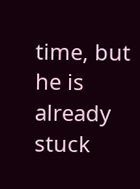time, but he is already stuck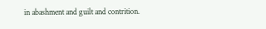in abashment and guilt and contrition.